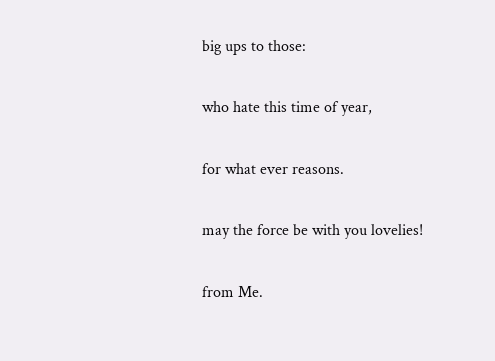big ups to those:

who hate this time of year,

for what ever reasons.

may the force be with you lovelies!

from Me.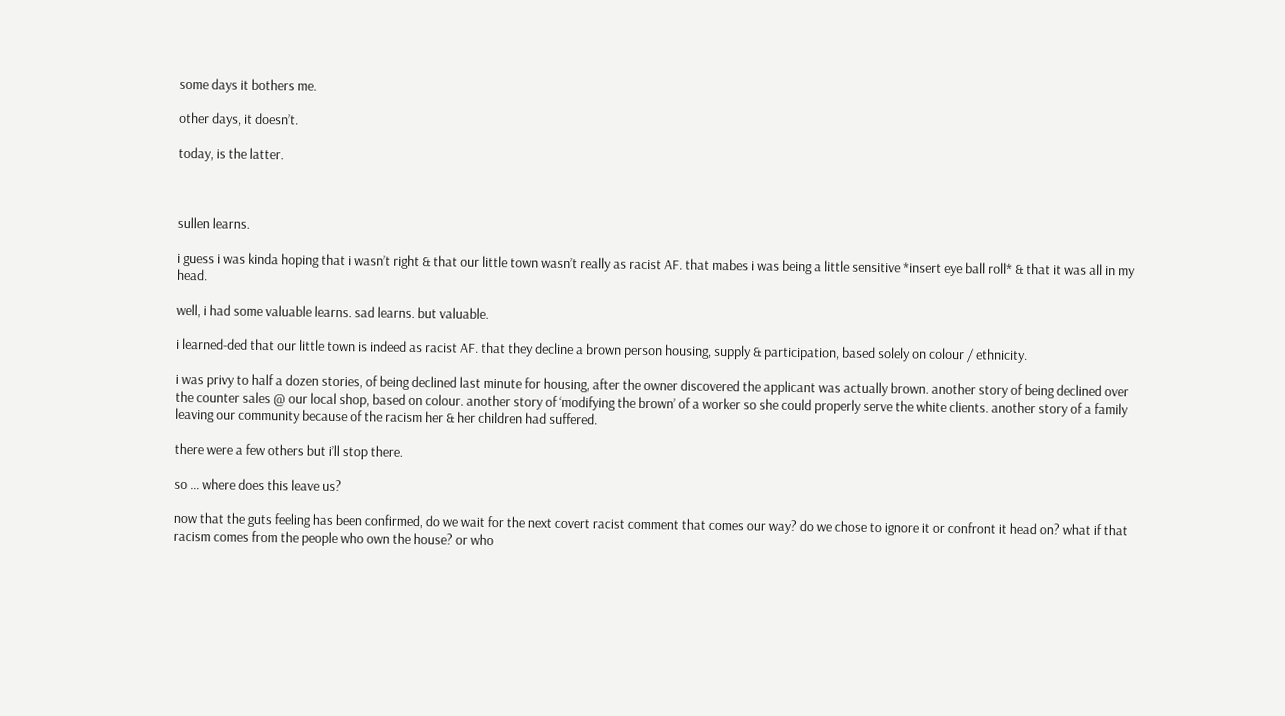some days it bothers me.

other days, it doesn’t.

today, is the latter.



sullen learns.

i guess i was kinda hoping that i wasn’t right & that our little town wasn’t really as racist AF. that mabes i was being a little sensitive *insert eye ball roll* & that it was all in my head.

well, i had some valuable learns. sad learns. but valuable.

i learned-ded that our little town is indeed as racist AF. that they decline a brown person housing, supply & participation, based solely on colour / ethnicity.

i was privy to half a dozen stories, of being declined last minute for housing, after the owner discovered the applicant was actually brown. another story of being declined over the counter sales @ our local shop, based on colour. another story of ‘modifying the brown’ of a worker so she could properly serve the white clients. another story of a family leaving our community because of the racism her & her children had suffered.

there were a few others but i’ll stop there.

so … where does this leave us?

now that the guts feeling has been confirmed, do we wait for the next covert racist comment that comes our way? do we chose to ignore it or confront it head on? what if that racism comes from the people who own the house? or who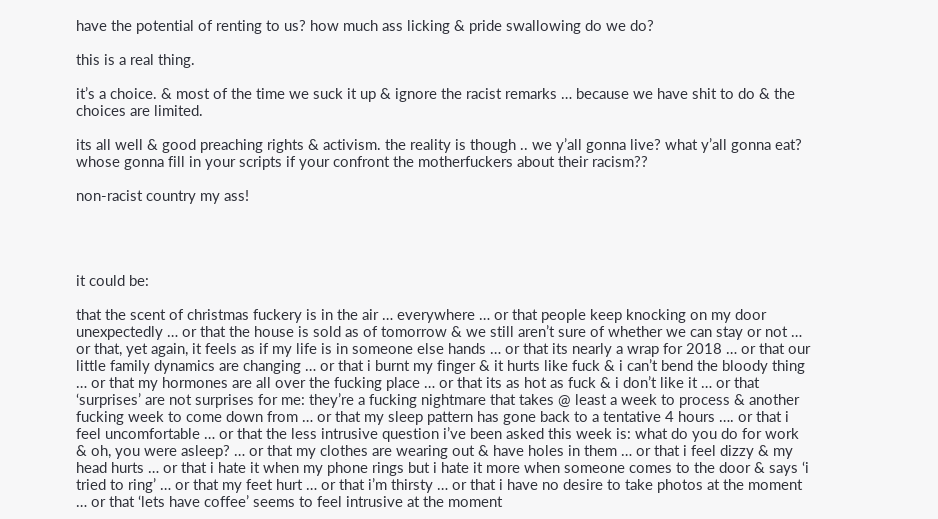have the potential of renting to us? how much ass licking & pride swallowing do we do?

this is a real thing.

it’s a choice. & most of the time we suck it up & ignore the racist remarks … because we have shit to do & the choices are limited.

its all well & good preaching rights & activism. the reality is though .. we y’all gonna live? what y’all gonna eat? whose gonna fill in your scripts if your confront the motherfuckers about their racism??

non-racist country my ass!




it could be:

that the scent of christmas fuckery is in the air … everywhere … or that people keep knocking on my door unexpectedly … or that the house is sold as of tomorrow & we still aren’t sure of whether we can stay or not … or that, yet again, it feels as if my life is in someone else hands … or that its nearly a wrap for 2018 … or that our little family dynamics are changing … or that i burnt my finger & it hurts like fuck & i can’t bend the bloody thing … or that my hormones are all over the fucking place … or that its as hot as fuck & i don’t like it … or that ‘surprises’ are not surprises for me: they’re a fucking nightmare that takes @ least a week to process & another fucking week to come down from … or that my sleep pattern has gone back to a tentative 4 hours …. or that i feel uncomfortable … or that the less intrusive question i’ve been asked this week is: what do you do for work & oh, you were asleep? … or that my clothes are wearing out & have holes in them … or that i feel dizzy & my head hurts … or that i hate it when my phone rings but i hate it more when someone comes to the door & says ‘i tried to ring’ … or that my feet hurt … or that i’m thirsty … or that i have no desire to take photos at the moment … or that ‘lets have coffee’ seems to feel intrusive at the moment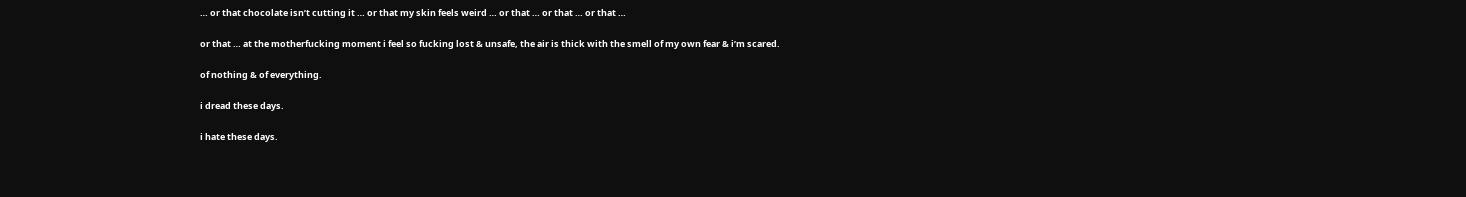… or that chocolate isn’t cutting it … or that my skin feels weird … or that … or that … or that …

or that … at the motherfucking moment i feel so fucking lost & unsafe, the air is thick with the smell of my own fear & i’m scared.

of nothing & of everything.

i dread these days.

i hate these days.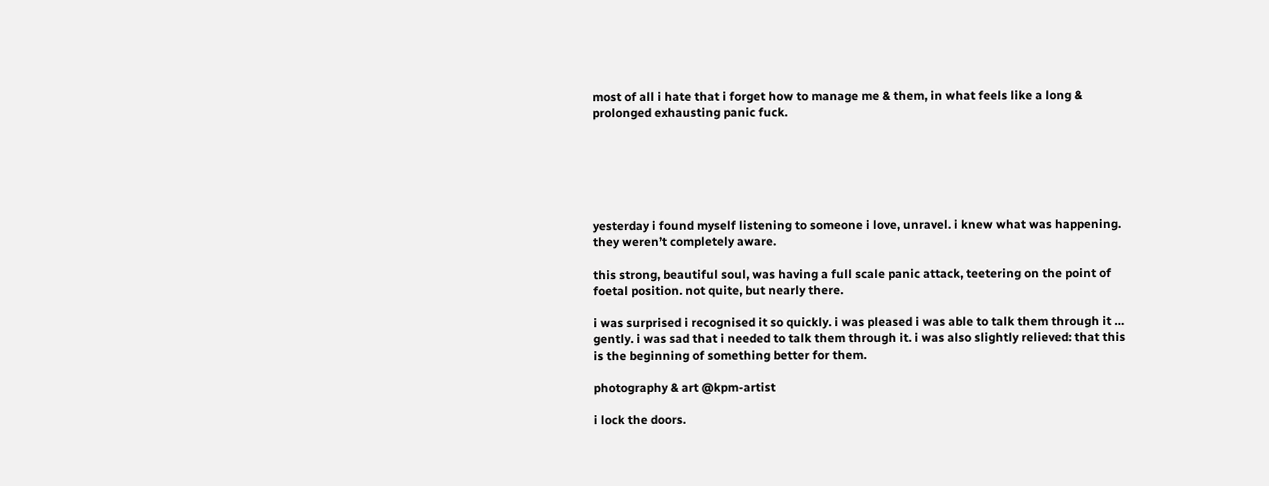most of all i hate that i forget how to manage me & them, in what feels like a long & prolonged exhausting panic fuck.






yesterday i found myself listening to someone i love, unravel. i knew what was happening. they weren’t completely aware.

this strong, beautiful soul, was having a full scale panic attack, teetering on the point of foetal position. not quite, but nearly there.

i was surprised i recognised it so quickly. i was pleased i was able to talk them through it … gently. i was sad that i needed to talk them through it. i was also slightly relieved: that this is the beginning of something better for them.

photography & art @kpm-artist

i lock the doors.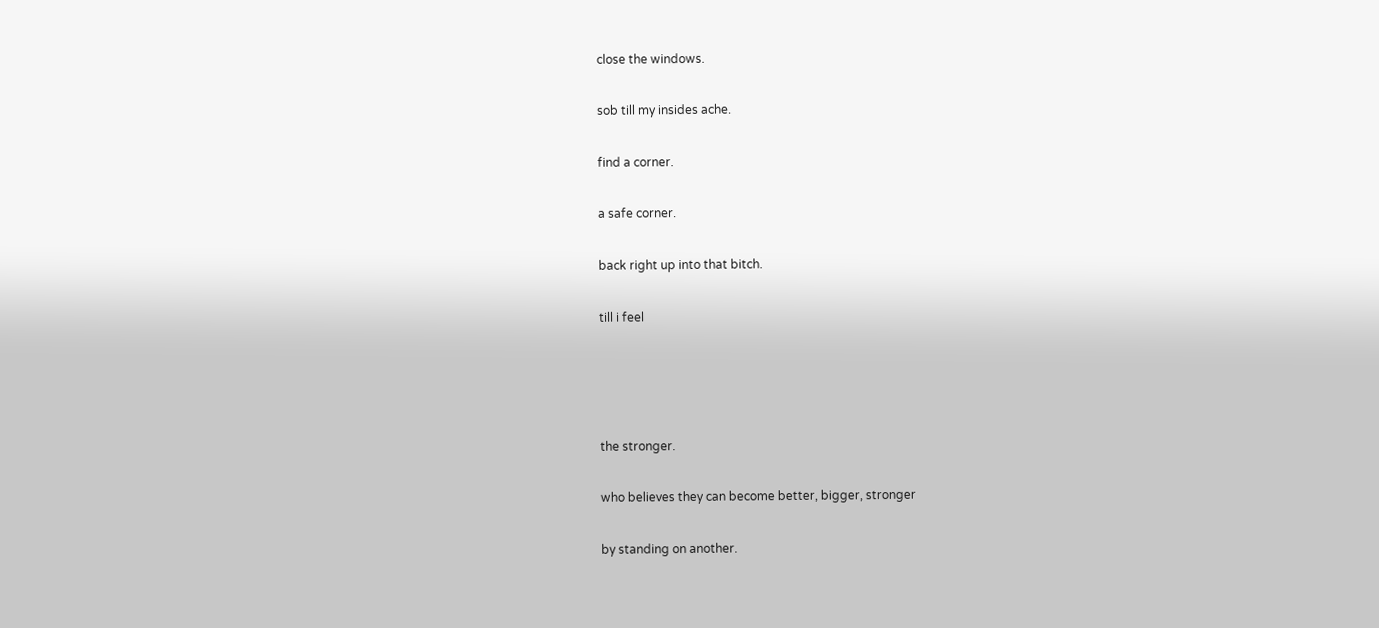close the windows.

sob till my insides ache.

find a corner.

a safe corner.

back right up into that bitch.

till i feel




the stronger.

who believes they can become better, bigger, stronger

by standing on another.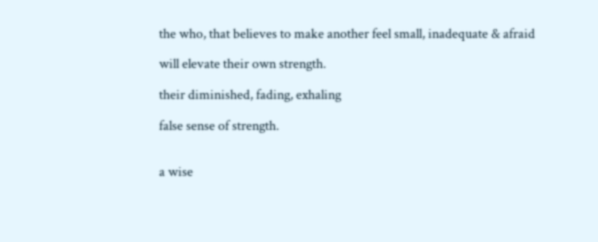the who, that believes to make another feel small, inadequate & afraid

will elevate their own strength.

their diminished, fading, exhaling

false sense of strength.


a wise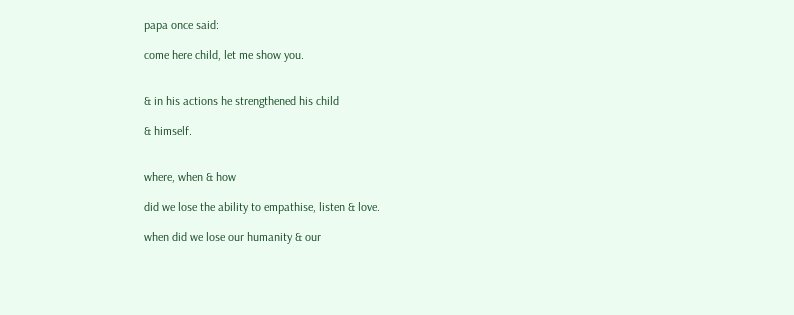papa once said:

come here child, let me show you.


& in his actions he strengthened his child

& himself.


where, when & how

did we lose the ability to empathise, listen & love.

when did we lose our humanity & our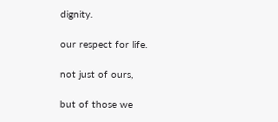dignity.

our respect for life.

not just of ours,

but of those we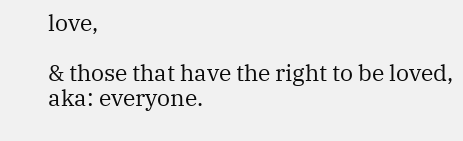love,

& those that have the right to be loved, aka: everyone.